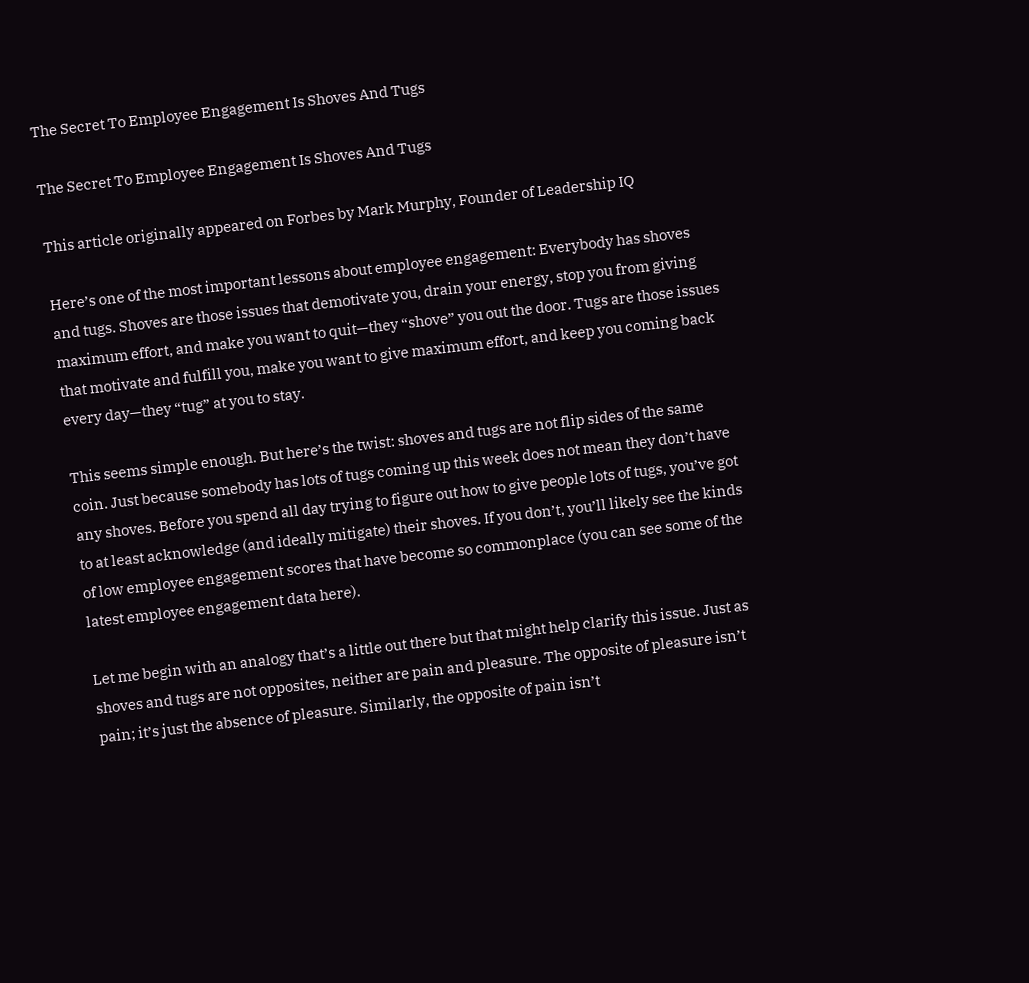The Secret To Employee Engagement Is Shoves And Tugs

The Secret To Employee Engagement Is Shoves And Tugs

This article originally appeared on Forbes by Mark Murphy, Founder of Leadership IQ

Here’s one of the most important lessons about employee engagement: Everybody has shoves and tugs. Shoves are those issues that demotivate you, drain your energy, stop you from giving maximum effort, and make you want to quit—they “shove” you out the door. Tugs are those issues that motivate and fulfill you, make you want to give maximum effort, and keep you coming back every day—they “tug” at you to stay.

This seems simple enough. But here’s the twist: shoves and tugs are not flip sides of the same coin. Just because somebody has lots of tugs coming up this week does not mean they don’t have any shoves. Before you spend all day trying to figure out how to give people lots of tugs, you’ve got to at least acknowledge (and ideally mitigate) their shoves. If you don’t, you’ll likely see the kinds of low employee engagement scores that have become so commonplace (you can see some of the latest employee engagement data here).

Let me begin with an analogy that’s a little out there but that might help clarify this issue. Just as shoves and tugs are not opposites, neither are pain and pleasure. The opposite of pleasure isn’t pain; it’s just the absence of pleasure. Similarly, the opposite of pain isn’t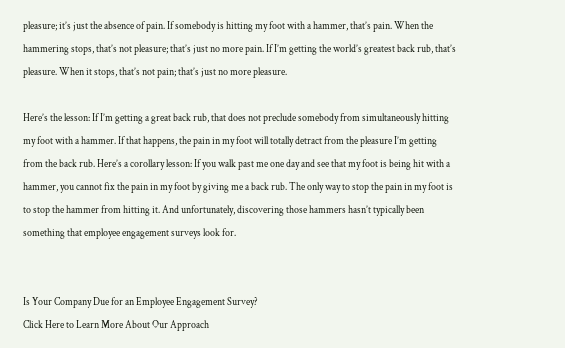pleasure; it’s just the absence of pain. If somebody is hitting my foot with a hammer, that’s pain. When the hammering stops, that’s not pleasure; that’s just no more pain. If I’m getting the world’s greatest back rub, that’s pleasure. When it stops, that’s not pain; that’s just no more pleasure.

Here’s the lesson: If I’m getting a great back rub, that does not preclude somebody from simultaneously hitting my foot with a hammer. If that happens, the pain in my foot will totally detract from the pleasure I’m getting from the back rub. Here’s a corollary lesson: If you walk past me one day and see that my foot is being hit with a hammer, you cannot fix the pain in my foot by giving me a back rub. The only way to stop the pain in my foot is to stop the hammer from hitting it. And unfortunately, discovering those hammers hasn’t typically been something that employee engagement surveys look for.


Is Your Company Due for an Employee Engagement Survey?
Click Here to Learn More About Our Approach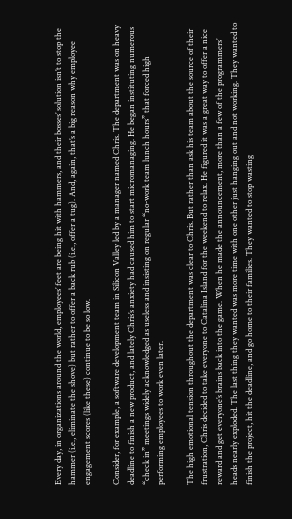Every day, in organizations around the world, employees’ feet are being hit with hammers, and their bosses’ solution isn’t to stop the hammer (i.e., eliminate the shove) but rather to offer a back rub (i.e., offer a tug). And, again, that’s a big reason why employee engagement scores (like these) continue to be so low.

Consider, for example, a software development team in Silicon Valley led by a manager named Chris. The department was on heavy deadline to finish a new product, and lately Chris’s anxiety had caused him to start micromanaging. He began instituting numerous “check in” meetings widely acknowledged as useless and insisting on regular “no-work team lunch hours” that forced high performing employees to work even later.

The high emotional tension throughout the department was clear to Chris. But rather than ask his team about the source of their frustration, Chris decided to take everyone to Catalina Island for the weekend to relax. He figured it was a great way to offer a nice reward and get everyone’s brains back into the game. When he made the announcement, more than a few of the programmers’ heads nearly exploded. The last thing they wanted was more time with one other just hanging out and not working. They wanted to finish the project, hit the deadline, and go home to their families. They wanted to stop wasting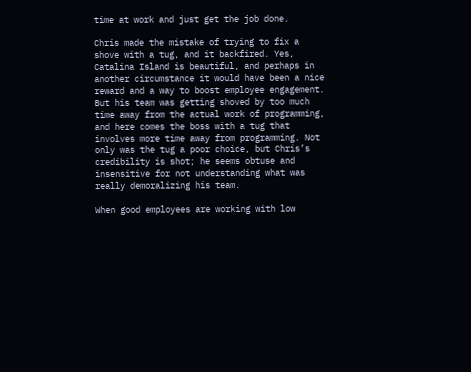time at work and just get the job done.

Chris made the mistake of trying to fix a shove with a tug, and it backfired. Yes, Catalina Island is beautiful, and perhaps in another circumstance it would have been a nice reward and a way to boost employee engagement. But his team was getting shoved by too much time away from the actual work of programming, and here comes the boss with a tug that involves more time away from programming. Not only was the tug a poor choice, but Chris’s credibility is shot; he seems obtuse and insensitive for not understanding what was really demoralizing his team.

When good employees are working with low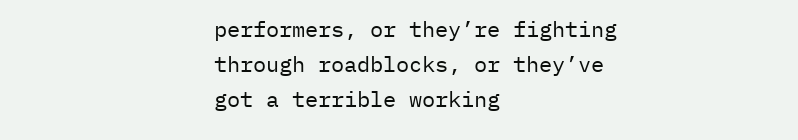performers, or they’re fighting through roadblocks, or they’ve got a terrible working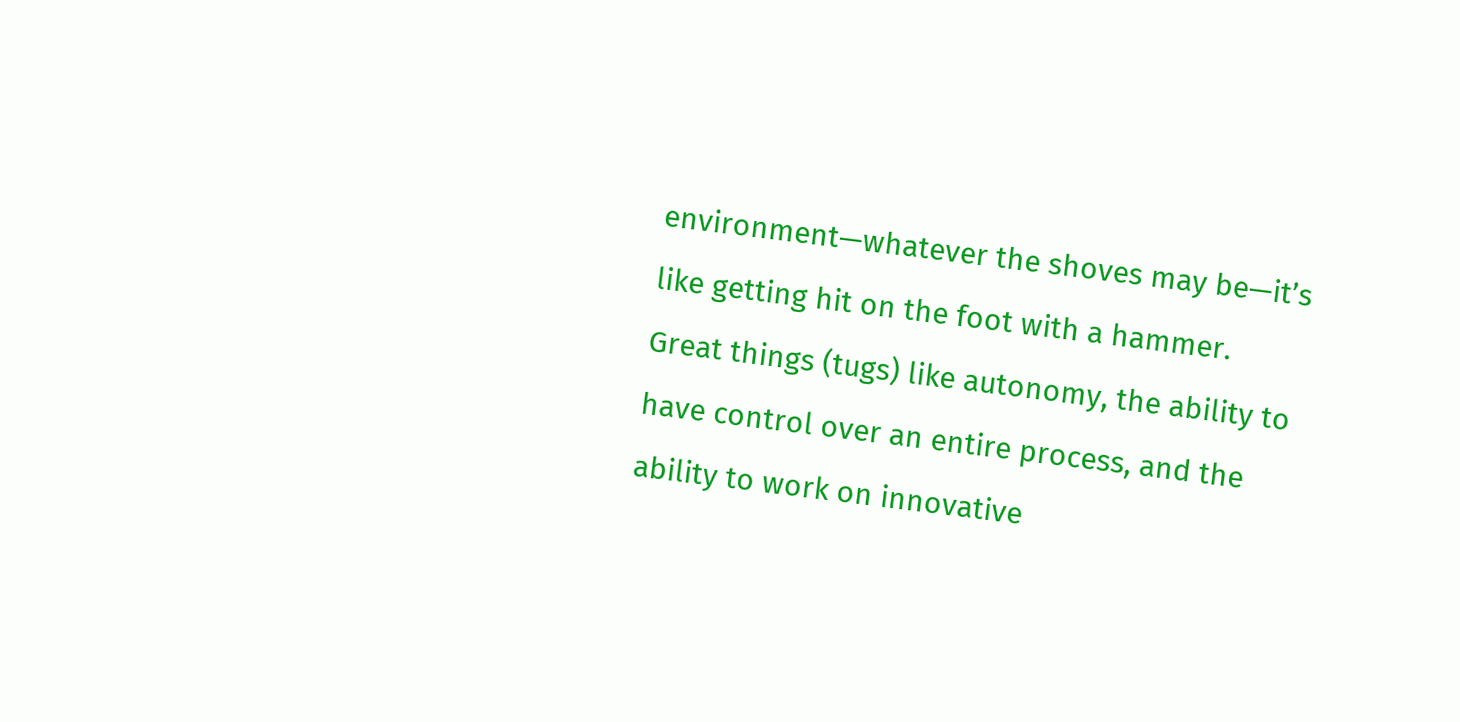environment—whatever the shoves may be—it’s like getting hit on the foot with a hammer. Great things (tugs) like autonomy, the ability to have control over an entire process, and the ability to work on innovative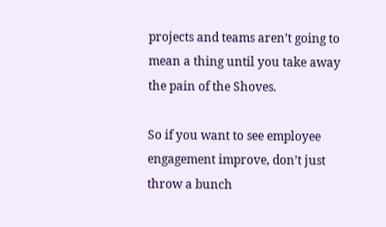projects and teams aren’t going to mean a thing until you take away the pain of the Shoves.

So if you want to see employee engagement improve, don’t just throw a bunch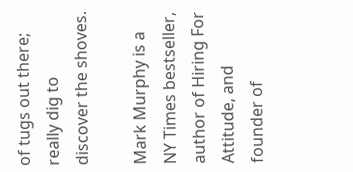of tugs out there; really dig to discover the shoves.

Mark Murphy is a NY Times bestseller, author of Hiring For Attitude, and founder of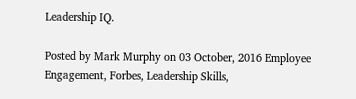Leadership IQ.

Posted by Mark Murphy on 03 October, 2016 Employee Engagement, Forbes, Leadership Skills,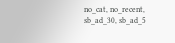no_cat, no_recent, sb_ad_30, sb_ad_5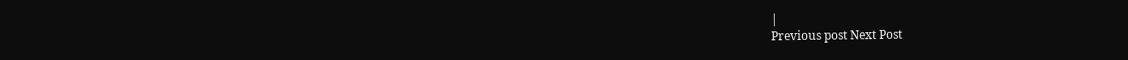|
Previous post Next Post